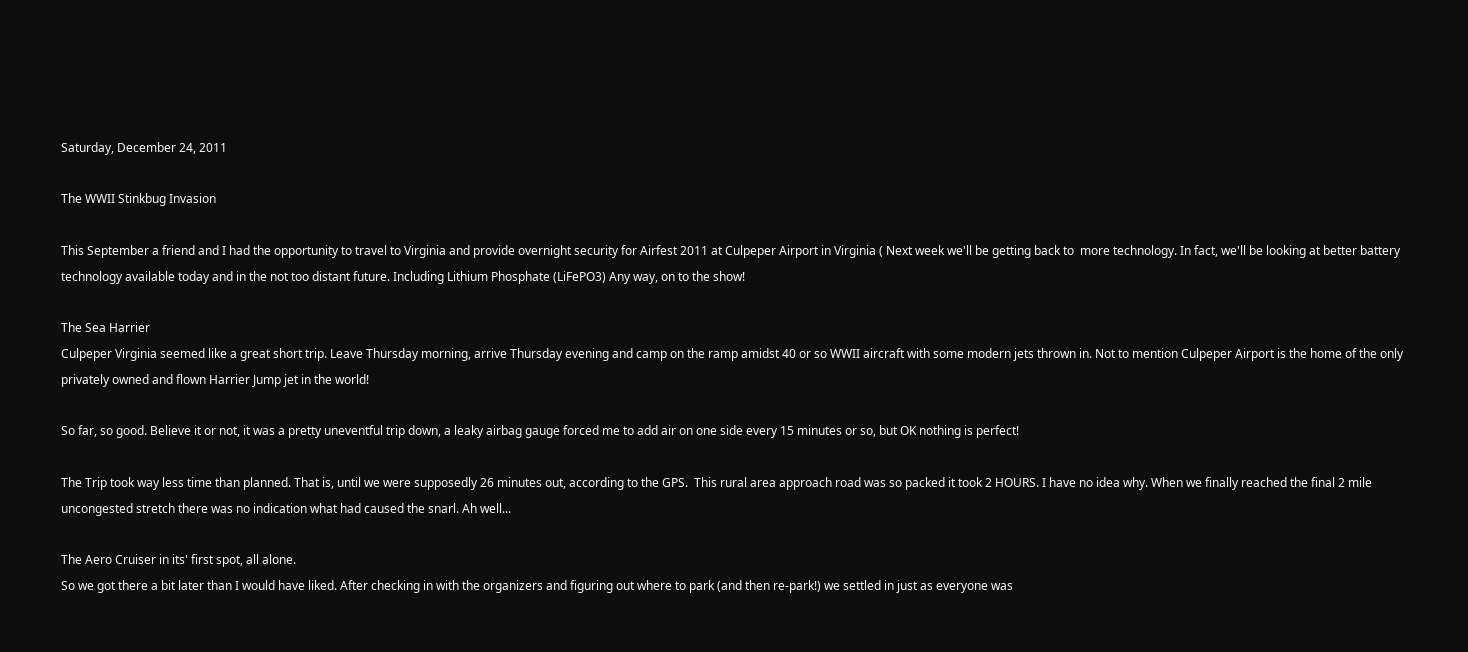Saturday, December 24, 2011

The WWII Stinkbug Invasion

This September a friend and I had the opportunity to travel to Virginia and provide overnight security for Airfest 2011 at Culpeper Airport in Virginia ( Next week we'll be getting back to  more technology. In fact, we'll be looking at better battery technology available today and in the not too distant future. Including Lithium Phosphate (LiFePO3) Any way, on to the show!

The Sea Harrier
Culpeper Virginia seemed like a great short trip. Leave Thursday morning, arrive Thursday evening and camp on the ramp amidst 40 or so WWII aircraft with some modern jets thrown in. Not to mention Culpeper Airport is the home of the only privately owned and flown Harrier Jump jet in the world!

So far, so good. Believe it or not, it was a pretty uneventful trip down, a leaky airbag gauge forced me to add air on one side every 15 minutes or so, but OK nothing is perfect!

The Trip took way less time than planned. That is, until we were supposedly 26 minutes out, according to the GPS.  This rural area approach road was so packed it took 2 HOURS. I have no idea why. When we finally reached the final 2 mile uncongested stretch there was no indication what had caused the snarl. Ah well...

The Aero Cruiser in its' first spot, all alone.
So we got there a bit later than I would have liked. After checking in with the organizers and figuring out where to park (and then re-park!) we settled in just as everyone was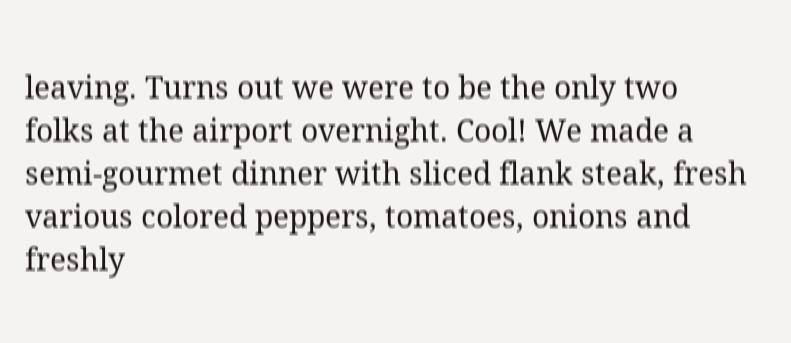leaving. Turns out we were to be the only two folks at the airport overnight. Cool! We made a semi-gourmet dinner with sliced flank steak, fresh various colored peppers, tomatoes, onions and freshly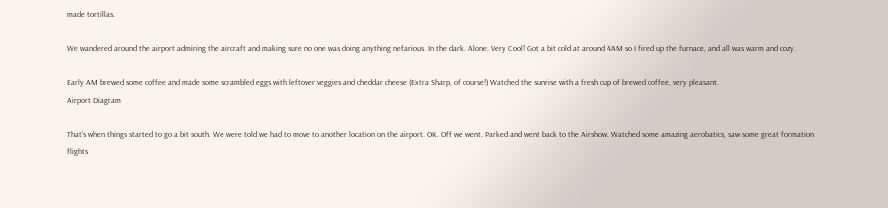made tortillas.

We wandered around the airport admiring the aircraft and making sure no one was doing anything nefarious. In the dark. Alone. Very Cool! Got a bit cold at around 4AM so I fired up the furnace, and all was warm and cozy.

Early AM brewed some coffee and made some scrambled eggs with leftover veggies and cheddar cheese (Extra Sharp, of course!) Watched the sunrise with a fresh cup of brewed coffee, very pleasant.
Airport Diagram

That’s when things started to go a bit south. We were told we had to move to another location on the airport. OK. Off we went. Parked and went back to the Airshow. Watched some amazing aerobatics, saw some great formation flights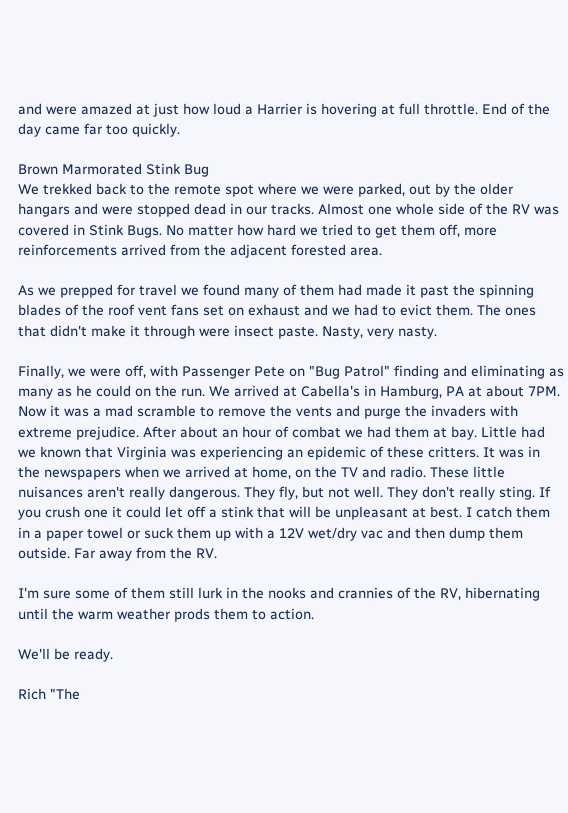and were amazed at just how loud a Harrier is hovering at full throttle. End of the day came far too quickly.

Brown Marmorated Stink Bug
We trekked back to the remote spot where we were parked, out by the older hangars and were stopped dead in our tracks. Almost one whole side of the RV was covered in Stink Bugs. No matter how hard we tried to get them off, more reinforcements arrived from the adjacent forested area.

As we prepped for travel we found many of them had made it past the spinning blades of the roof vent fans set on exhaust and we had to evict them. The ones that didn't make it through were insect paste. Nasty, very nasty.

Finally, we were off, with Passenger Pete on "Bug Patrol" finding and eliminating as many as he could on the run. We arrived at Cabella's in Hamburg, PA at about 7PM. Now it was a mad scramble to remove the vents and purge the invaders with extreme prejudice. After about an hour of combat we had them at bay. Little had we known that Virginia was experiencing an epidemic of these critters. It was in the newspapers when we arrived at home, on the TV and radio. These little nuisances aren't really dangerous. They fly, but not well. They don't really sting. If you crush one it could let off a stink that will be unpleasant at best. I catch them in a paper towel or suck them up with a 12V wet/dry vac and then dump them outside. Far away from the RV.

I'm sure some of them still lurk in the nooks and crannies of the RV, hibernating until the warm weather prods them to action.

We'll be ready.

Rich "The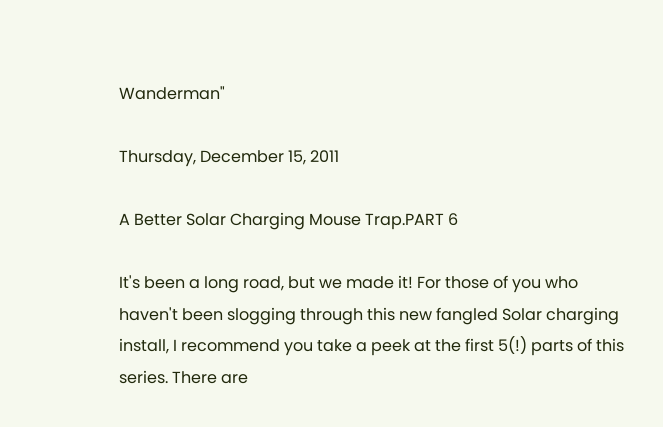Wanderman"

Thursday, December 15, 2011

A Better Solar Charging Mouse Trap.PART 6

It's been a long road, but we made it! For those of you who haven't been slogging through this new fangled Solar charging install, I recommend you take a peek at the first 5(!) parts of this series. There are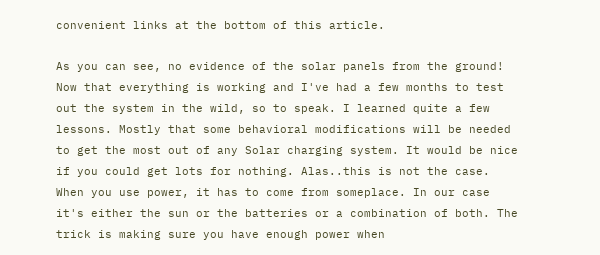convenient links at the bottom of this article.

As you can see, no evidence of the solar panels from the ground!
Now that everything is working and I've had a few months to test out the system in the wild, so to speak. I learned quite a few lessons. Mostly that some behavioral modifications will be needed to get the most out of any Solar charging system. It would be nice if you could get lots for nothing. Alas..this is not the case. When you use power, it has to come from someplace. In our case it's either the sun or the batteries or a combination of both. The trick is making sure you have enough power when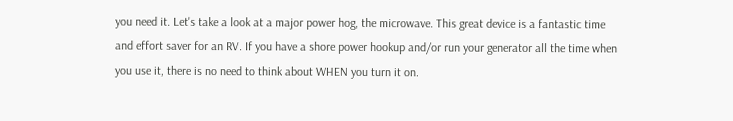you need it. Let's take a look at a major power hog, the microwave. This great device is a fantastic time and effort saver for an RV. If you have a shore power hookup and/or run your generator all the time when you use it, there is no need to think about WHEN you turn it on.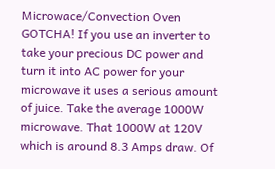Microwace/Convection Oven
GOTCHA! If you use an inverter to take your precious DC power and turn it into AC power for your microwave it uses a serious amount of juice. Take the average 1000W microwave. That 1000W at 120V which is around 8.3 Amps draw. Of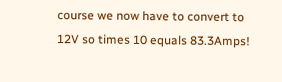course we now have to convert to 12V so times 10 equals 83.3Amps!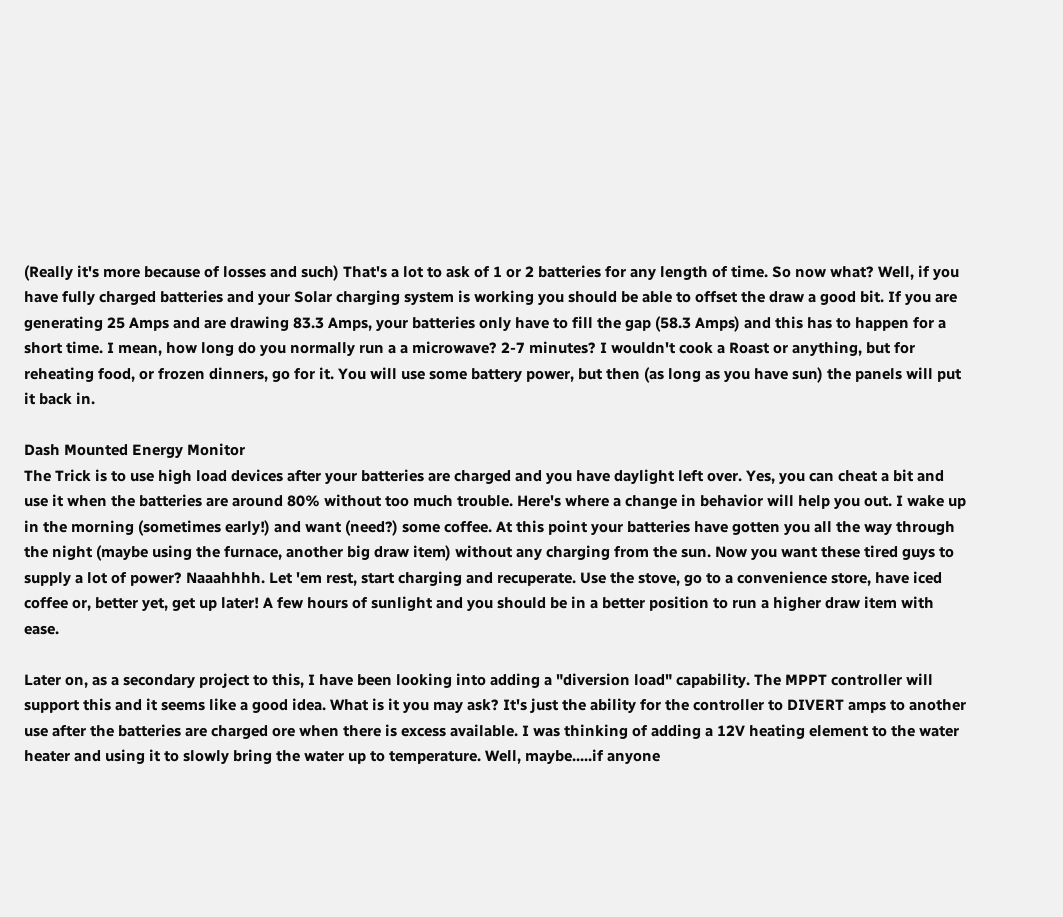(Really it's more because of losses and such) That's a lot to ask of 1 or 2 batteries for any length of time. So now what? Well, if you have fully charged batteries and your Solar charging system is working you should be able to offset the draw a good bit. If you are generating 25 Amps and are drawing 83.3 Amps, your batteries only have to fill the gap (58.3 Amps) and this has to happen for a short time. I mean, how long do you normally run a a microwave? 2-7 minutes? I wouldn't cook a Roast or anything, but for reheating food, or frozen dinners, go for it. You will use some battery power, but then (as long as you have sun) the panels will put it back in.

Dash Mounted Energy Monitor
The Trick is to use high load devices after your batteries are charged and you have daylight left over. Yes, you can cheat a bit and use it when the batteries are around 80% without too much trouble. Here's where a change in behavior will help you out. I wake up in the morning (sometimes early!) and want (need?) some coffee. At this point your batteries have gotten you all the way through the night (maybe using the furnace, another big draw item) without any charging from the sun. Now you want these tired guys to supply a lot of power? Naaahhhh. Let 'em rest, start charging and recuperate. Use the stove, go to a convenience store, have iced coffee or, better yet, get up later! A few hours of sunlight and you should be in a better position to run a higher draw item with ease.

Later on, as a secondary project to this, I have been looking into adding a "diversion load" capability. The MPPT controller will support this and it seems like a good idea. What is it you may ask? It's just the ability for the controller to DIVERT amps to another use after the batteries are charged ore when there is excess available. I was thinking of adding a 12V heating element to the water heater and using it to slowly bring the water up to temperature. Well, maybe.....if anyone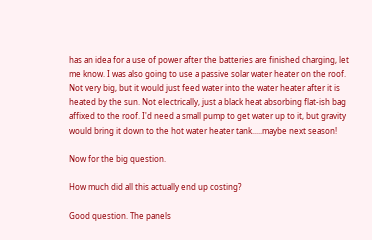has an idea for a use of power after the batteries are finished charging, let me know. I was also going to use a passive solar water heater on the roof. Not very big, but it would just feed water into the water heater after it is heated by the sun. Not electrically, just a black heat absorbing flat-ish bag affixed to the roof. I'd need a small pump to get water up to it, but gravity would bring it down to the hot water heater tank.....maybe next season!

Now for the big question.

How much did all this actually end up costing?

Good question. The panels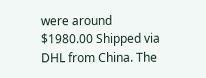were around $1980.00 Shipped via DHL from China. The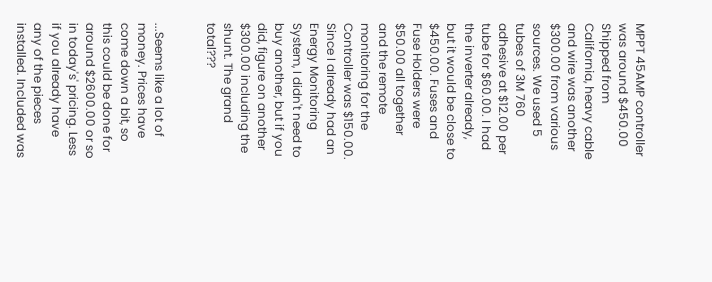MPPT 45AMP controller was around $450.00 Shipped from California, heavy cable and wire was another $300.00 from various sources. We used 5 tubes of 3M 760 adhesive at $12.00 per tube for $60.00. I had the inverter already, but it would be close to $450.00. Fuses and Fuse Holders were $50.00 all together and the remote monitoring for the Controller was $150.00. Since I already had an Energy Monitoring System, I didn't need to buy another, but if you did, figure on another $300.00 including the shunt. The grand total???


...Seems like a lot of money. Prices have come down a bit, so this could be done for around $2600.00 or so in today's' pricing. Less if you already have any of the pieces installed. Included was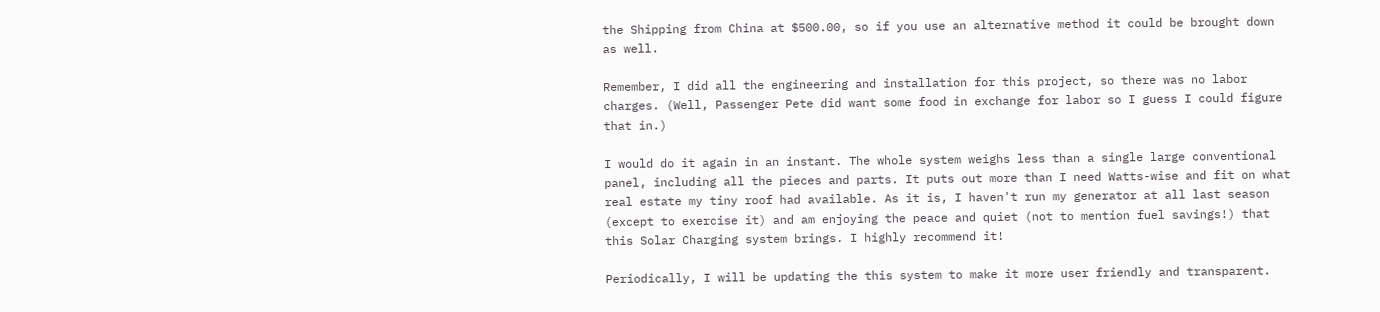the Shipping from China at $500.00, so if you use an alternative method it could be brought down as well.

Remember, I did all the engineering and installation for this project, so there was no labor charges. (Well, Passenger Pete did want some food in exchange for labor so I guess I could figure that in.)

I would do it again in an instant. The whole system weighs less than a single large conventional panel, including all the pieces and parts. It puts out more than I need Watts-wise and fit on what real estate my tiny roof had available. As it is, I haven't run my generator at all last season (except to exercise it) and am enjoying the peace and quiet (not to mention fuel savings!) that this Solar Charging system brings. I highly recommend it!

Periodically, I will be updating the this system to make it more user friendly and transparent.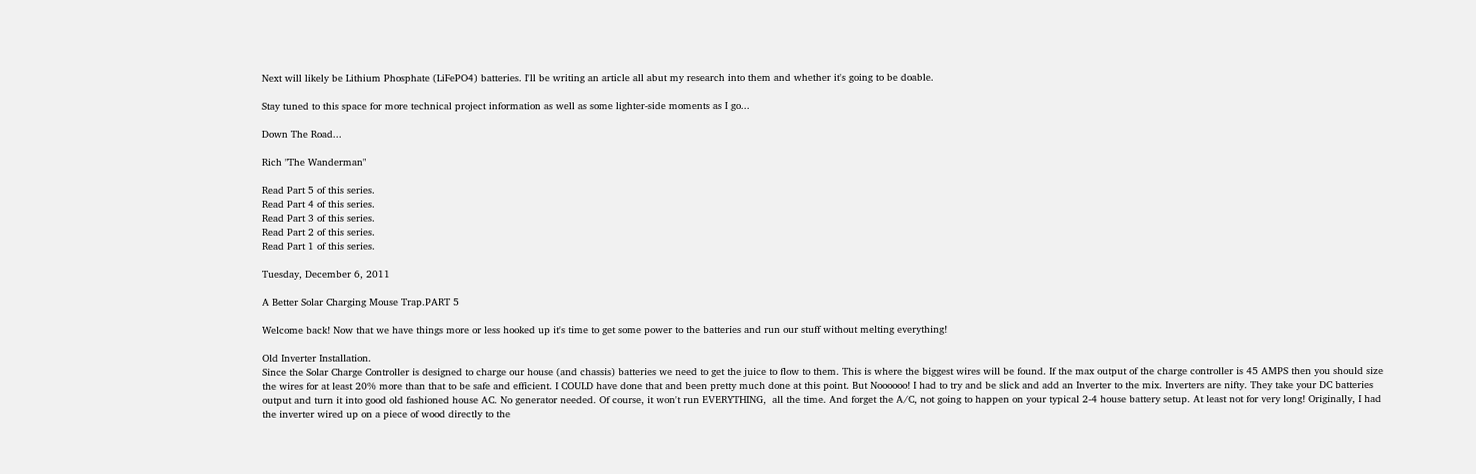Next will likely be Lithium Phosphate (LiFePO4) batteries. I'll be writing an article all abut my research into them and whether it's going to be doable.

Stay tuned to this space for more technical project information as well as some lighter-side moments as I go...

Down The Road...

Rich "The Wanderman"

Read Part 5 of this series.
Read Part 4 of this series.
Read Part 3 of this series.
Read Part 2 of this series.
Read Part 1 of this series.

Tuesday, December 6, 2011

A Better Solar Charging Mouse Trap.PART 5

Welcome back! Now that we have things more or less hooked up it's time to get some power to the batteries and run our stuff without melting everything!

Old Inverter Installation.
Since the Solar Charge Controller is designed to charge our house (and chassis) batteries we need to get the juice to flow to them. This is where the biggest wires will be found. If the max output of the charge controller is 45 AMPS then you should size the wires for at least 20% more than that to be safe and efficient. I COULD have done that and been pretty much done at this point. But Noooooo! I had to try and be slick and add an Inverter to the mix. Inverters are nifty. They take your DC batteries output and turn it into good old fashioned house AC. No generator needed. Of course, it won't run EVERYTHING,  all the time. And forget the A/C, not going to happen on your typical 2-4 house battery setup. At least not for very long! Originally, I had the inverter wired up on a piece of wood directly to the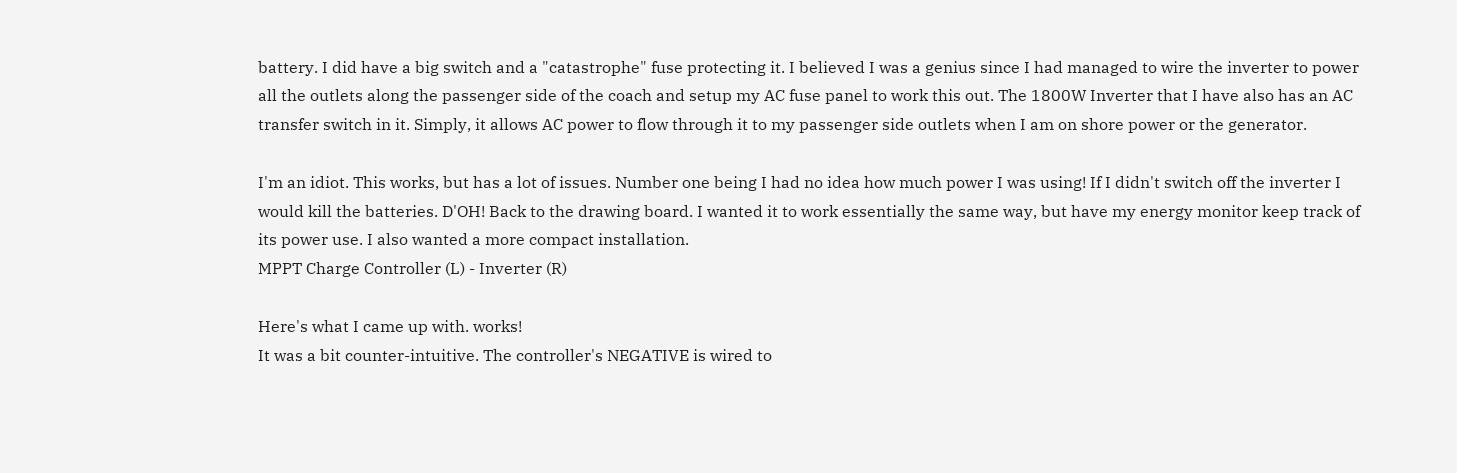battery. I did have a big switch and a "catastrophe" fuse protecting it. I believed I was a genius since I had managed to wire the inverter to power all the outlets along the passenger side of the coach and setup my AC fuse panel to work this out. The 1800W Inverter that I have also has an AC transfer switch in it. Simply, it allows AC power to flow through it to my passenger side outlets when I am on shore power or the generator.

I'm an idiot. This works, but has a lot of issues. Number one being I had no idea how much power I was using! If I didn't switch off the inverter I would kill the batteries. D'OH! Back to the drawing board. I wanted it to work essentially the same way, but have my energy monitor keep track of its power use. I also wanted a more compact installation.
MPPT Charge Controller (L) - Inverter (R)

Here's what I came up with. works!
It was a bit counter-intuitive. The controller's NEGATIVE is wired to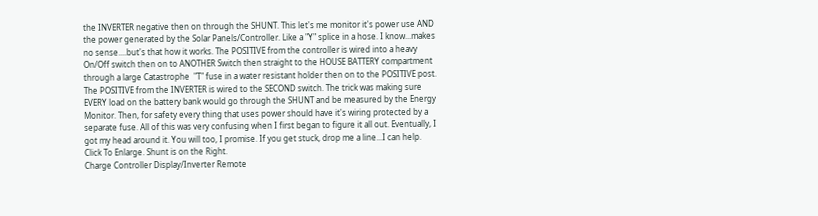the INVERTER negative then on through the SHUNT. This let's me monitor it's power use AND the power generated by the Solar Panels/Controller. Like a "Y" splice in a hose. I know...makes no sense....but's that how it works. The POSITIVE from the controller is wired into a heavy On/Off switch then on to ANOTHER Switch then straight to the HOUSE BATTERY compartment through a large Catastrophe  "T" fuse in a water resistant holder then on to the POSITIVE post. The POSITIVE from the INVERTER is wired to the SECOND switch. The trick was making sure EVERY load on the battery bank would go through the SHUNT and be measured by the Energy Monitor. Then, for safety every thing that uses power should have it's wiring protected by a separate fuse. All of this was very confusing when I first began to figure it all out. Eventually, I got my head around it. You will too, I promise. If you get stuck, drop me a line...I can help.
Click To Enlarge. Shunt is on the Right.
Charge Controller Display/Inverter Remote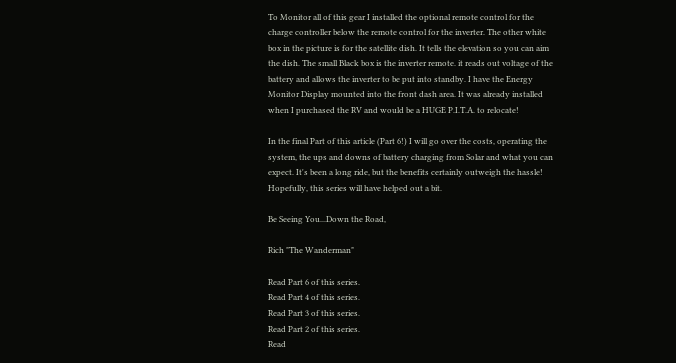To Monitor all of this gear I installed the optional remote control for the charge controller below the remote control for the inverter. The other white box in the picture is for the satellite dish. It tells the elevation so you can aim the dish. The small Black box is the inverter remote. it reads out voltage of the battery and allows the inverter to be put into standby. I have the Energy Monitor Display mounted into the front dash area. It was already installed when I purchased the RV and would be a HUGE P.I.T.A. to relocate!

In the final Part of this article (Part 6!) I will go over the costs, operating the system, the ups and downs of battery charging from Solar and what you can expect. It's been a long ride, but the benefits certainly outweigh the hassle! Hopefully, this series will have helped out a bit.

Be Seeing You...Down the Road,

Rich "The Wanderman"

Read Part 6 of this series.
Read Part 4 of this series.
Read Part 3 of this series.
Read Part 2 of this series.
Read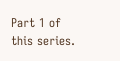Part 1 of this series.